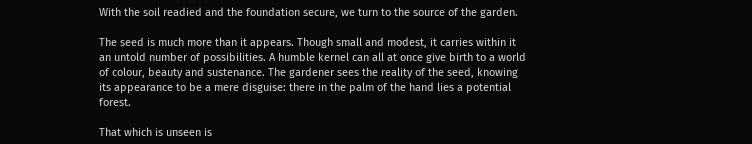With the soil readied and the foundation secure, we turn to the source of the garden.

The seed is much more than it appears. Though small and modest, it carries within it an untold number of possibilities. A humble kernel can all at once give birth to a world of colour, beauty and sustenance. The gardener sees the reality of the seed, knowing its appearance to be a mere disguise: there in the palm of the hand lies a potential forest.

That which is unseen is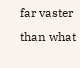far vaster than what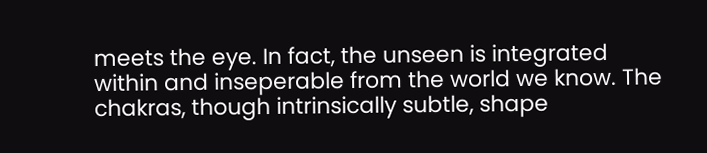meets the eye. In fact, the unseen is integrated within and inseperable from the world we know. The chakras, though intrinsically subtle, shape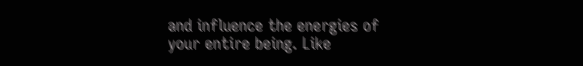and influence the energies of your entire being. Like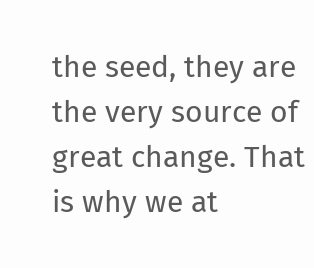the seed, they are the very source of great change. That is why we at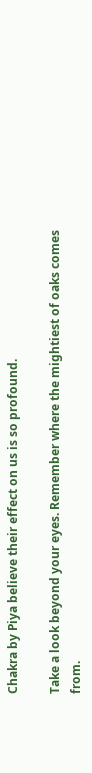Chakra by Piya believe their effect on us is so profound.

Take a look beyond your eyes. Remember where the mightiest of oaks comes from.